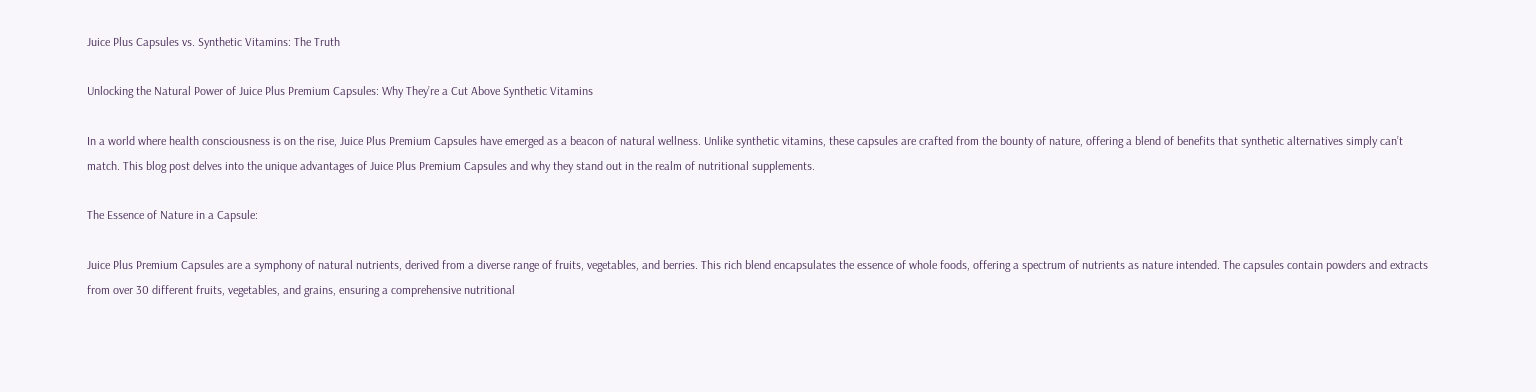Juice Plus Capsules vs. Synthetic Vitamins: The Truth

Unlocking the Natural Power of Juice Plus Premium Capsules: Why They’re a Cut Above Synthetic Vitamins

In a world where health consciousness is on the rise, Juice Plus Premium Capsules have emerged as a beacon of natural wellness. Unlike synthetic vitamins, these capsules are crafted from the bounty of nature, offering a blend of benefits that synthetic alternatives simply can’t match. This blog post delves into the unique advantages of Juice Plus Premium Capsules and why they stand out in the realm of nutritional supplements.

The Essence of Nature in a Capsule:

Juice Plus Premium Capsules are a symphony of natural nutrients, derived from a diverse range of fruits, vegetables, and berries. This rich blend encapsulates the essence of whole foods, offering a spectrum of nutrients as nature intended. The capsules contain powders and extracts from over 30 different fruits, vegetables, and grains, ensuring a comprehensive nutritional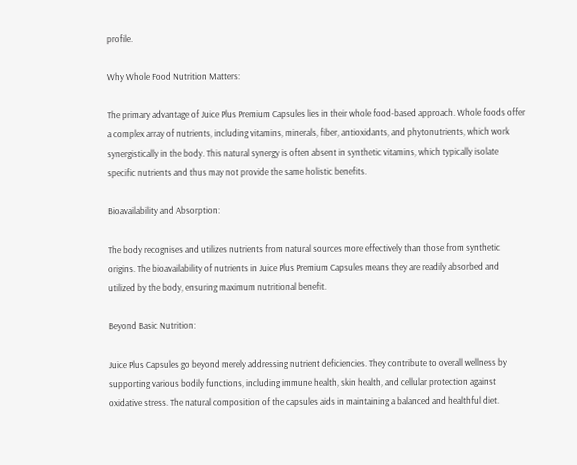profile.

Why Whole Food Nutrition Matters:

The primary advantage of Juice Plus Premium Capsules lies in their whole food-based approach. Whole foods offer a complex array of nutrients, including vitamins, minerals, fiber, antioxidants, and phytonutrients, which work synergistically in the body. This natural synergy is often absent in synthetic vitamins, which typically isolate specific nutrients and thus may not provide the same holistic benefits.

Bioavailability and Absorption:

The body recognises and utilizes nutrients from natural sources more effectively than those from synthetic origins. The bioavailability of nutrients in Juice Plus Premium Capsules means they are readily absorbed and utilized by the body, ensuring maximum nutritional benefit.

Beyond Basic Nutrition:

Juice Plus Capsules go beyond merely addressing nutrient deficiencies. They contribute to overall wellness by supporting various bodily functions, including immune health, skin health, and cellular protection against oxidative stress. The natural composition of the capsules aids in maintaining a balanced and healthful diet.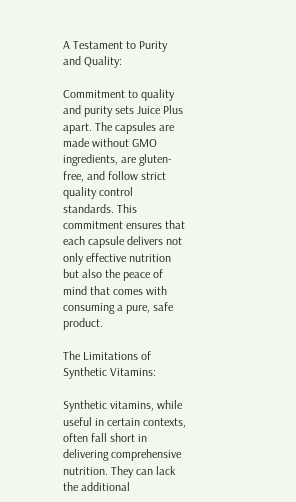A Testament to Purity and Quality:

Commitment to quality and purity sets Juice Plus apart. The capsules are made without GMO ingredients, are gluten-free, and follow strict quality control standards. This commitment ensures that each capsule delivers not only effective nutrition but also the peace of mind that comes with consuming a pure, safe product.

The Limitations of Synthetic Vitamins:

Synthetic vitamins, while useful in certain contexts, often fall short in delivering comprehensive nutrition. They can lack the additional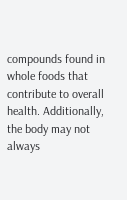compounds found in whole foods that contribute to overall health. Additionally, the body may not always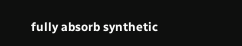fully absorb synthetic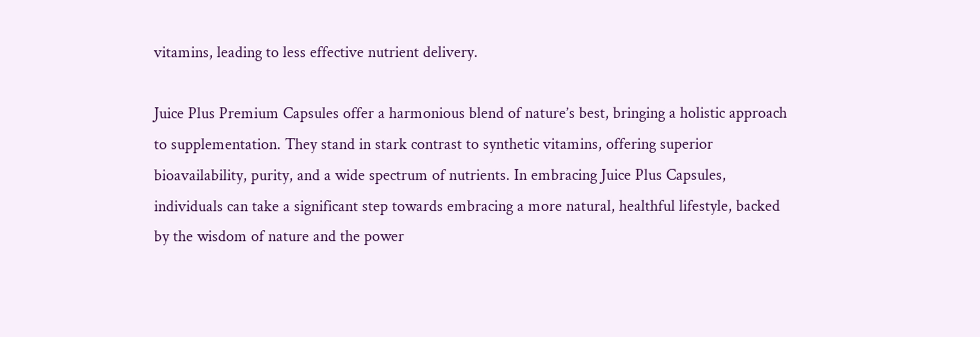vitamins, leading to less effective nutrient delivery.

Juice Plus Premium Capsules offer a harmonious blend of nature’s best, bringing a holistic approach to supplementation. They stand in stark contrast to synthetic vitamins, offering superior bioavailability, purity, and a wide spectrum of nutrients. In embracing Juice Plus Capsules, individuals can take a significant step towards embracing a more natural, healthful lifestyle, backed by the wisdom of nature and the power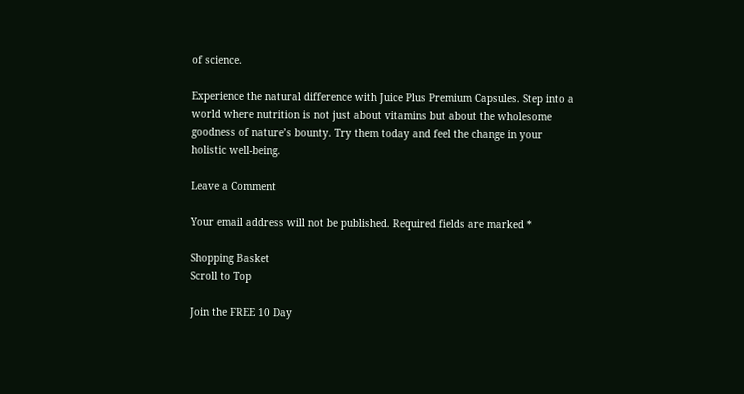of science.

Experience the natural difference with Juice Plus Premium Capsules. Step into a world where nutrition is not just about vitamins but about the wholesome goodness of nature’s bounty. Try them today and feel the change in your holistic well-being.

Leave a Comment

Your email address will not be published. Required fields are marked *

Shopping Basket
Scroll to Top

Join the FREE 10 Day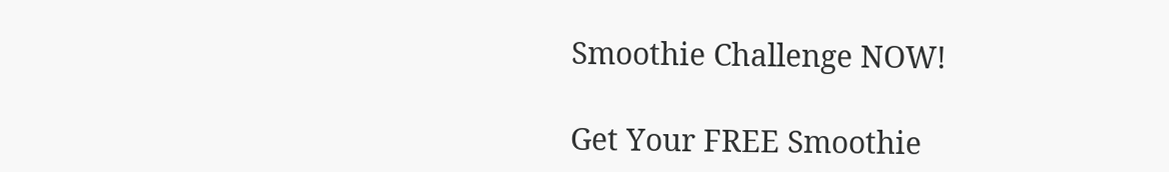Smoothie Challenge NOW!

Get Your FREE Smoothie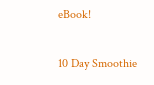eBook!

10 Day Smoothie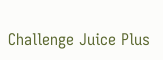Challenge Juice Plus